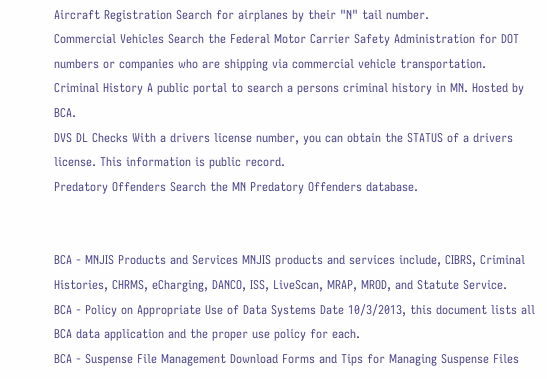Aircraft Registration Search for airplanes by their "N" tail number.
Commercial Vehicles Search the Federal Motor Carrier Safety Administration for DOT numbers or companies who are shipping via commercial vehicle transportation.
Criminal History A public portal to search a persons criminal history in MN. Hosted by BCA.
DVS DL Checks With a drivers license number, you can obtain the STATUS of a drivers license. This information is public record.
Predatory Offenders Search the MN Predatory Offenders database.


BCA - MNJIS Products and Services MNJIS products and services include, CIBRS, Criminal Histories, CHRMS, eCharging, DANCO, ISS, LiveScan, MRAP, MROD, and Statute Service.
BCA - Policy on Appropriate Use of Data Systems Date 10/3/2013, this document lists all BCA data application and the proper use policy for each.
BCA - Suspense File Management Download Forms and Tips for Managing Suspense Files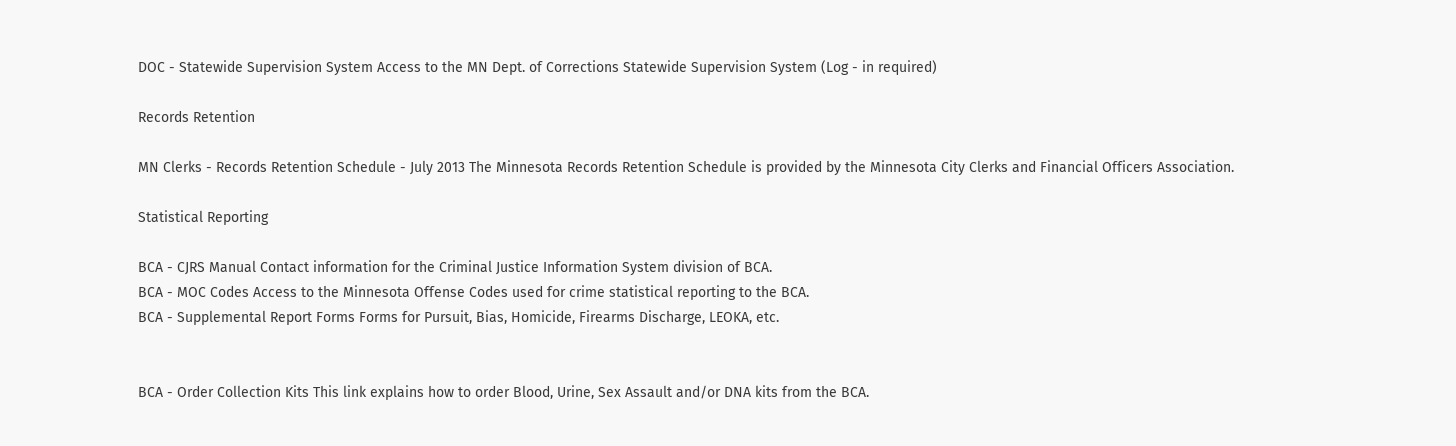DOC - Statewide Supervision System Access to the MN Dept. of Corrections Statewide Supervision System (Log - in required)

Records Retention

MN Clerks - Records Retention Schedule - July 2013 The Minnesota Records Retention Schedule is provided by the Minnesota City Clerks and Financial Officers Association.

Statistical Reporting

BCA - CJRS Manual Contact information for the Criminal Justice Information System division of BCA.
BCA - MOC Codes Access to the Minnesota Offense Codes used for crime statistical reporting to the BCA.
BCA - Supplemental Report Forms Forms for Pursuit, Bias, Homicide, Firearms Discharge, LEOKA, etc.


BCA - Order Collection Kits This link explains how to order Blood, Urine, Sex Assault and/or DNA kits from the BCA.